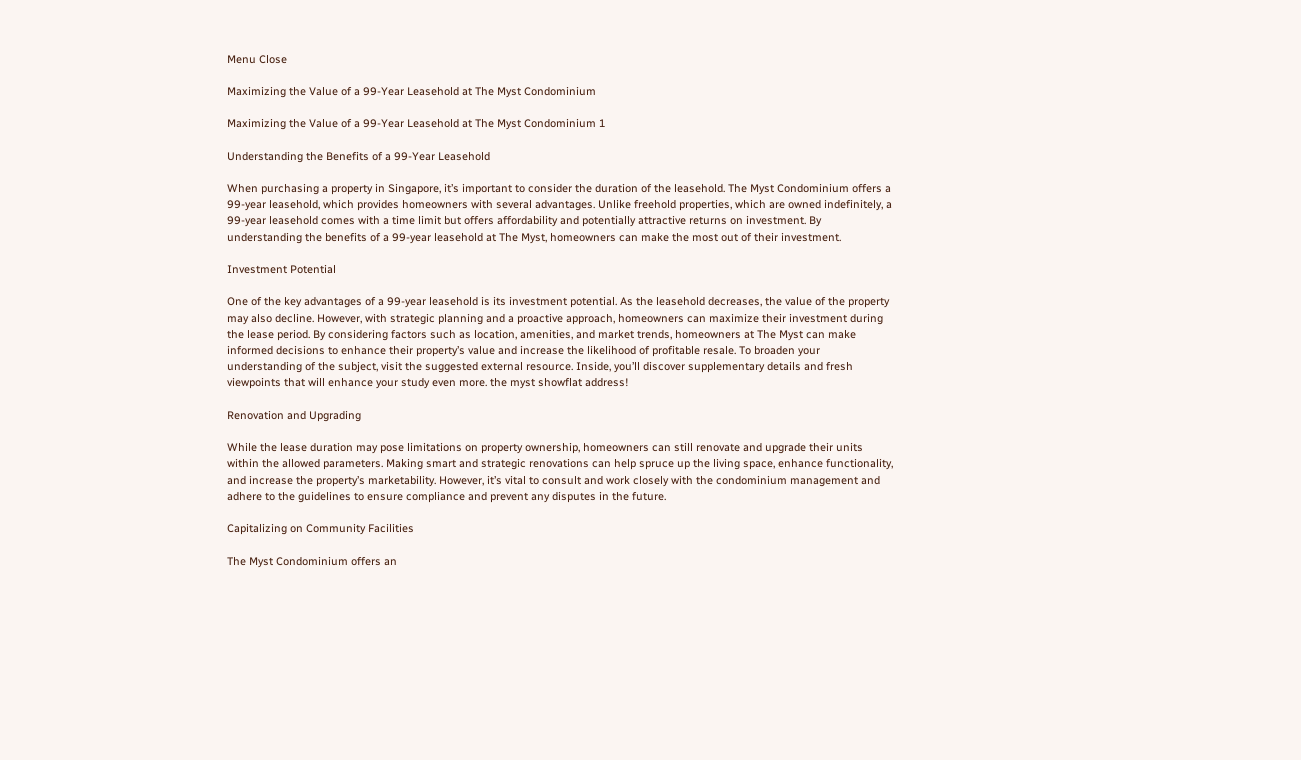Menu Close

Maximizing the Value of a 99-Year Leasehold at The Myst Condominium

Maximizing the Value of a 99-Year Leasehold at The Myst Condominium 1

Understanding the Benefits of a 99-Year Leasehold

When purchasing a property in Singapore, it’s important to consider the duration of the leasehold. The Myst Condominium offers a 99-year leasehold, which provides homeowners with several advantages. Unlike freehold properties, which are owned indefinitely, a 99-year leasehold comes with a time limit but offers affordability and potentially attractive returns on investment. By understanding the benefits of a 99-year leasehold at The Myst, homeowners can make the most out of their investment.

Investment Potential

One of the key advantages of a 99-year leasehold is its investment potential. As the leasehold decreases, the value of the property may also decline. However, with strategic planning and a proactive approach, homeowners can maximize their investment during the lease period. By considering factors such as location, amenities, and market trends, homeowners at The Myst can make informed decisions to enhance their property’s value and increase the likelihood of profitable resale. To broaden your understanding of the subject, visit the suggested external resource. Inside, you’ll discover supplementary details and fresh viewpoints that will enhance your study even more. the myst showflat address!

Renovation and Upgrading

While the lease duration may pose limitations on property ownership, homeowners can still renovate and upgrade their units within the allowed parameters. Making smart and strategic renovations can help spruce up the living space, enhance functionality, and increase the property’s marketability. However, it’s vital to consult and work closely with the condominium management and adhere to the guidelines to ensure compliance and prevent any disputes in the future.

Capitalizing on Community Facilities

The Myst Condominium offers an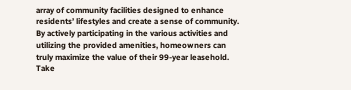array of community facilities designed to enhance residents’ lifestyles and create a sense of community. By actively participating in the various activities and utilizing the provided amenities, homeowners can truly maximize the value of their 99-year leasehold. Take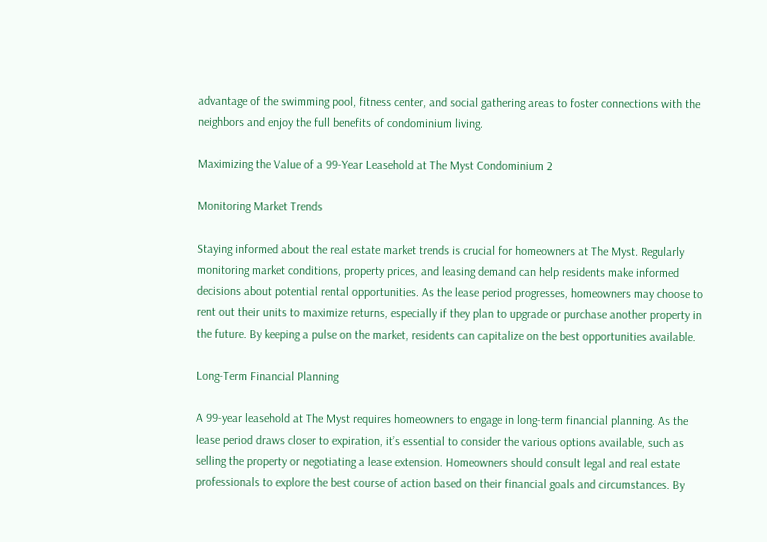advantage of the swimming pool, fitness center, and social gathering areas to foster connections with the neighbors and enjoy the full benefits of condominium living.

Maximizing the Value of a 99-Year Leasehold at The Myst Condominium 2

Monitoring Market Trends

Staying informed about the real estate market trends is crucial for homeowners at The Myst. Regularly monitoring market conditions, property prices, and leasing demand can help residents make informed decisions about potential rental opportunities. As the lease period progresses, homeowners may choose to rent out their units to maximize returns, especially if they plan to upgrade or purchase another property in the future. By keeping a pulse on the market, residents can capitalize on the best opportunities available.

Long-Term Financial Planning

A 99-year leasehold at The Myst requires homeowners to engage in long-term financial planning. As the lease period draws closer to expiration, it’s essential to consider the various options available, such as selling the property or negotiating a lease extension. Homeowners should consult legal and real estate professionals to explore the best course of action based on their financial goals and circumstances. By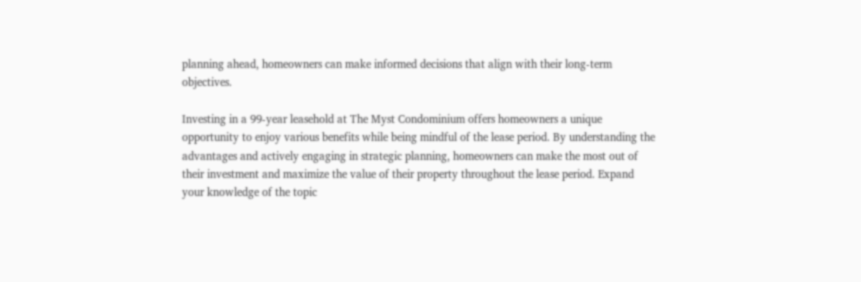planning ahead, homeowners can make informed decisions that align with their long-term objectives.

Investing in a 99-year leasehold at The Myst Condominium offers homeowners a unique opportunity to enjoy various benefits while being mindful of the lease period. By understanding the advantages and actively engaging in strategic planning, homeowners can make the most out of their investment and maximize the value of their property throughout the lease period. Expand your knowledge of the topic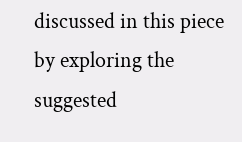discussed in this piece by exploring the suggested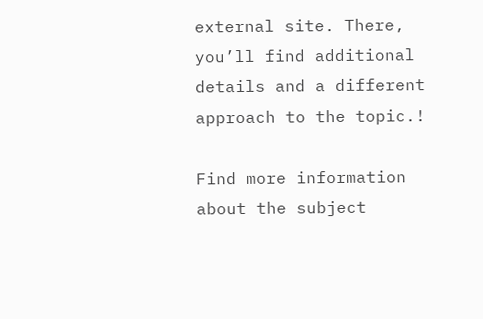external site. There, you’ll find additional details and a different approach to the topic.!

Find more information about the subject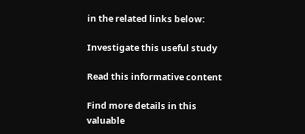in the related links below:

Investigate this useful study

Read this informative content

Find more details in this valuable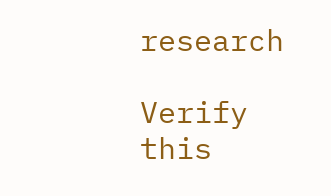research

Verify this